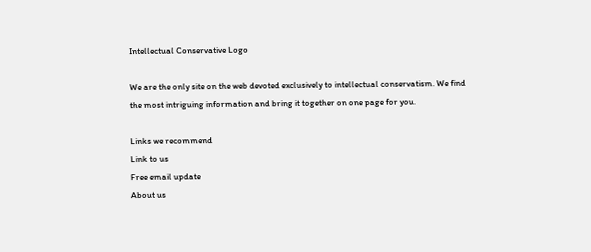Intellectual Conservative Logo

We are the only site on the web devoted exclusively to intellectual conservatism. We find the most intriguing information and bring it together on one page for you.

Links we recommend
Link to us
Free email update
About us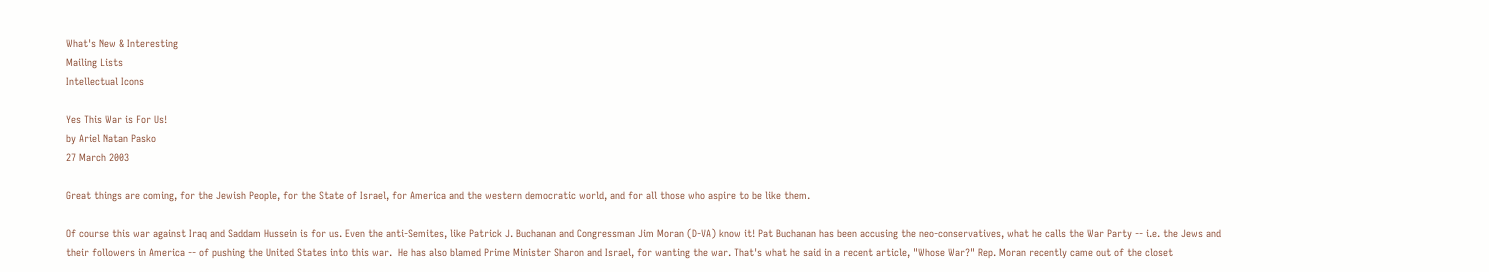What's New & Interesting
Mailing Lists
Intellectual Icons

Yes This War is For Us!
by Ariel Natan Pasko
27 March 2003

Great things are coming, for the Jewish People, for the State of Israel, for America and the western democratic world, and for all those who aspire to be like them.

Of course this war against Iraq and Saddam Hussein is for us. Even the anti-Semites, like Patrick J. Buchanan and Congressman Jim Moran (D-VA) know it! Pat Buchanan has been accusing the neo-conservatives, what he calls the War Party -- i.e. the Jews and their followers in America -- of pushing the United States into this war.  He has also blamed Prime Minister Sharon and Israel, for wanting the war. That's what he said in a recent article, "Whose War?" Rep. Moran recently came out of the closet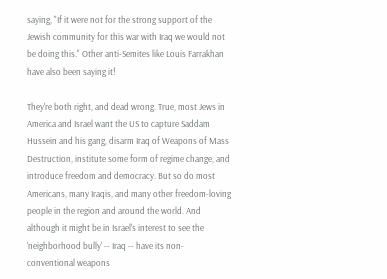saying, "If it were not for the strong support of the Jewish community for this war with Iraq we would not be doing this." Other anti-Semites like Louis Farrakhan have also been saying it!

They're both right, and dead wrong. True, most Jews in America and Israel want the US to capture Saddam Hussein and his gang, disarm Iraq of Weapons of Mass Destruction, institute some form of regime change, and introduce freedom and democracy. But so do most Americans, many Iraqis, and many other freedom-loving people in the region and around the world. And although it might be in Israel's interest to see the 'neighborhood bully' -- Iraq -- have its non-conventional weapons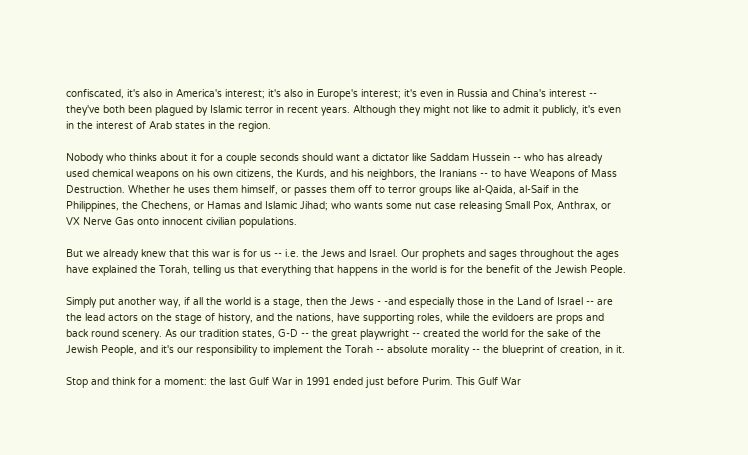confiscated, it's also in America's interest; it's also in Europe's interest; it's even in Russia and China's interest -- they've both been plagued by Islamic terror in recent years. Although they might not like to admit it publicly, it's even in the interest of Arab states in the region.

Nobody who thinks about it for a couple seconds should want a dictator like Saddam Hussein -- who has already used chemical weapons on his own citizens, the Kurds, and his neighbors, the Iranians -- to have Weapons of Mass Destruction. Whether he uses them himself, or passes them off to terror groups like al-Qaida, al-Saif in the Philippines, the Chechens, or Hamas and Islamic Jihad; who wants some nut case releasing Small Pox, Anthrax, or VX Nerve Gas onto innocent civilian populations.

But we already knew that this war is for us -- i.e. the Jews and Israel. Our prophets and sages throughout the ages have explained the Torah, telling us that everything that happens in the world is for the benefit of the Jewish People.

Simply put another way, if all the world is a stage, then the Jews - -and especially those in the Land of Israel -- are the lead actors on the stage of history, and the nations, have supporting roles, while the evildoers are props and back round scenery. As our tradition states, G-D -- the great playwright -- created the world for the sake of the Jewish People, and it's our responsibility to implement the Torah -- absolute morality -- the blueprint of creation, in it.

Stop and think for a moment: the last Gulf War in 1991 ended just before Purim. This Gulf War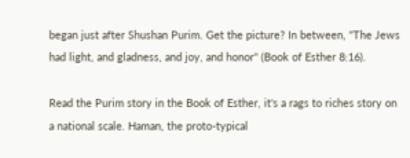began just after Shushan Purim. Get the picture? In between, "The Jews had light, and gladness, and joy, and honor" (Book of Esther 8:16).

Read the Purim story in the Book of Esther, it's a rags to riches story on a national scale. Haman, the proto-typical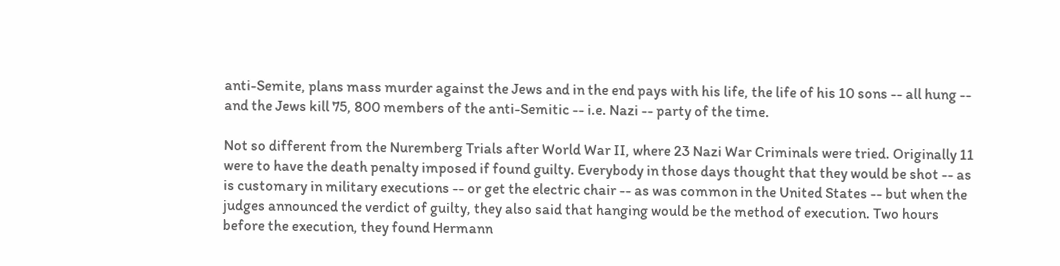anti-Semite, plans mass murder against the Jews and in the end pays with his life, the life of his 10 sons -- all hung -- and the Jews kill 75, 800 members of the anti-Semitic -- i.e. Nazi -- party of the time.

Not so different from the Nuremberg Trials after World War II, where 23 Nazi War Criminals were tried. Originally 11 were to have the death penalty imposed if found guilty. Everybody in those days thought that they would be shot -- as is customary in military executions -- or get the electric chair -- as was common in the United States -- but when the judges announced the verdict of guilty, they also said that hanging would be the method of execution. Two hours before the execution, they found Hermann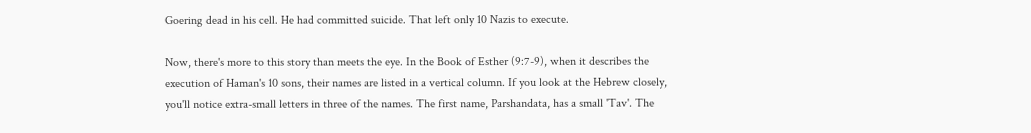Goering dead in his cell. He had committed suicide. That left only 10 Nazis to execute.

Now, there's more to this story than meets the eye. In the Book of Esther (9:7-9), when it describes the execution of Haman's 10 sons, their names are listed in a vertical column. If you look at the Hebrew closely, you'll notice extra-small letters in three of the names. The first name, Parshandata, has a small 'Tav'. The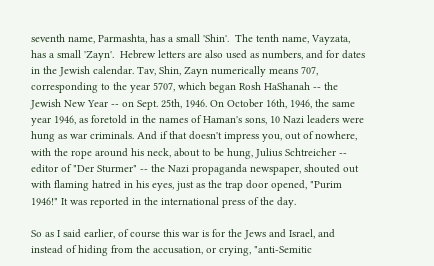seventh name, Parmashta, has a small 'Shin'.  The tenth name, Vayzata, has a small 'Zayn'.  Hebrew letters are also used as numbers, and for dates in the Jewish calendar. Tav, Shin, Zayn numerically means 707, corresponding to the year 5707, which began Rosh HaShanah -- the Jewish New Year -- on Sept. 25th, 1946. On October 16th, 1946, the same year 1946, as foretold in the names of Haman's sons, 10 Nazi leaders were hung as war criminals. And if that doesn't impress you, out of nowhere, with the rope around his neck, about to be hung, Julius Schtreicher -- editor of "Der Sturmer" -- the Nazi propaganda newspaper, shouted out with flaming hatred in his eyes, just as the trap door opened, "Purim 1946!" It was reported in the international press of the day.

So as I said earlier, of course this war is for the Jews and Israel, and instead of hiding from the accusation, or crying, "anti-Semitic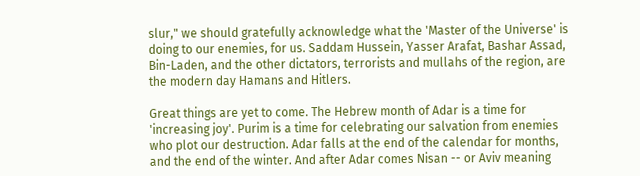slur," we should gratefully acknowledge what the 'Master of the Universe' is doing to our enemies, for us. Saddam Hussein, Yasser Arafat, Bashar Assad, Bin-Laden, and the other dictators, terrorists and mullahs of the region, are the modern day Hamans and Hitlers.

Great things are yet to come. The Hebrew month of Adar is a time for 'increasing joy'. Purim is a time for celebrating our salvation from enemies who plot our destruction. Adar falls at the end of the calendar for months, and the end of the winter. And after Adar comes Nisan -- or Aviv meaning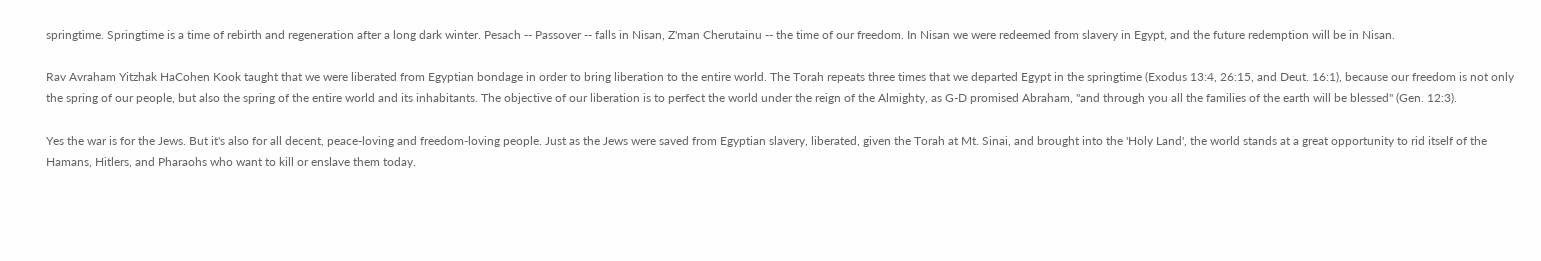springtime. Springtime is a time of rebirth and regeneration after a long dark winter. Pesach -- Passover -- falls in Nisan, Z'man Cherutainu -- the time of our freedom. In Nisan we were redeemed from slavery in Egypt, and the future redemption will be in Nisan.

Rav Avraham Yitzhak HaCohen Kook taught that we were liberated from Egyptian bondage in order to bring liberation to the entire world. The Torah repeats three times that we departed Egypt in the springtime (Exodus 13:4, 26:15, and Deut. 16:1), because our freedom is not only the spring of our people, but also the spring of the entire world and its inhabitants. The objective of our liberation is to perfect the world under the reign of the Almighty, as G-D promised Abraham, "and through you all the families of the earth will be blessed" (Gen. 12:3).

Yes the war is for the Jews. But it's also for all decent, peace-loving and freedom-loving people. Just as the Jews were saved from Egyptian slavery, liberated, given the Torah at Mt. Sinai, and brought into the 'Holy Land', the world stands at a great opportunity to rid itself of the Hamans, Hitlers, and Pharaohs who want to kill or enslave them today.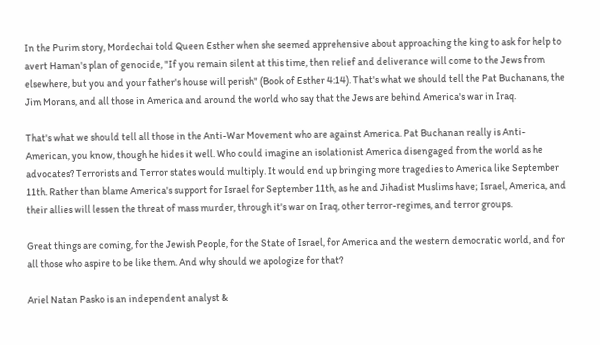In the Purim story, Mordechai told Queen Esther when she seemed apprehensive about approaching the king to ask for help to avert Haman's plan of genocide, "If you remain silent at this time, then relief and deliverance will come to the Jews from elsewhere, but you and your father's house will perish" (Book of Esther 4:14). That's what we should tell the Pat Buchanans, the Jim Morans, and all those in America and around the world who say that the Jews are behind America's war in Iraq.

That's what we should tell all those in the Anti-War Movement who are against America. Pat Buchanan really is Anti-American, you know, though he hides it well. Who could imagine an isolationist America disengaged from the world as he advocates? Terrorists and Terror states would multiply. It would end up bringing more tragedies to America like September 11th. Rather than blame America's support for Israel for September 11th, as he and Jihadist Muslims have; Israel, America, and their allies will lessen the threat of mass murder, through it's war on Iraq, other terror-regimes, and terror groups.

Great things are coming, for the Jewish People, for the State of Israel, for America and the western democratic world, and for all those who aspire to be like them. And why should we apologize for that?

Ariel Natan Pasko is an independent analyst &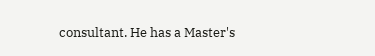consultant. He has a Master's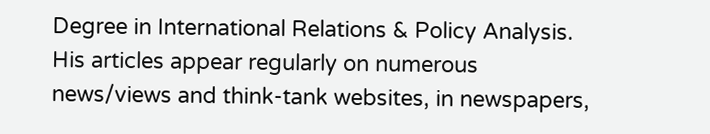Degree in International Relations & Policy Analysis.  His articles appear regularly on numerous news/views and think-tank websites, in newspapers,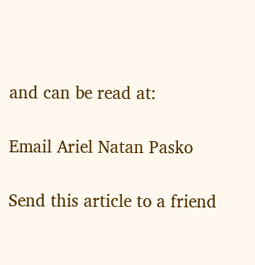and can be read at:

Email Ariel Natan Pasko

Send this article to a friend